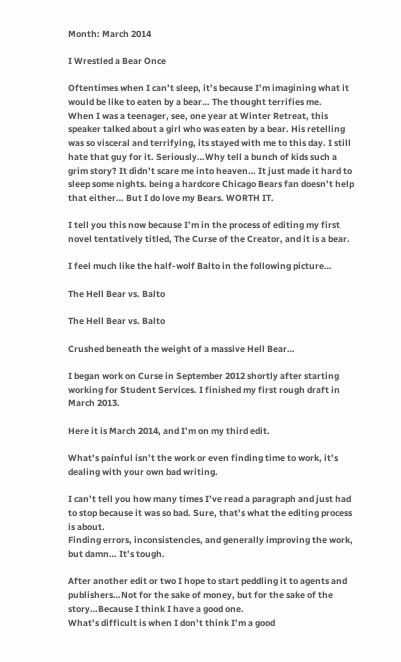Month: March 2014

I Wrestled a Bear Once

Oftentimes when I can’t sleep, it’s because I’m imagining what it would be like to eaten by a bear… The thought terrifies me.
When I was a teenager, see, one year at Winter Retreat, this speaker talked about a girl who was eaten by a bear. His retelling was so visceral and terrifying, its stayed with me to this day. I still hate that guy for it. Seriously…Why tell a bunch of kids such a grim story? It didn’t scare me into heaven… It just made it hard to sleep some nights. being a hardcore Chicago Bears fan doesn’t help that either… But I do love my Bears. WORTH IT.

I tell you this now because I’m in the process of editing my first novel tentatively titled, The Curse of the Creator, and it is a bear.

I feel much like the half-wolf Balto in the following picture…

The Hell Bear vs. Balto

The Hell Bear vs. Balto

Crushed beneath the weight of a massive Hell Bear…

I began work on Curse in September 2012 shortly after starting working for Student Services. I finished my first rough draft in March 2013.

Here it is March 2014, and I’m on my third edit.

What’s painful isn’t the work or even finding time to work, it’s dealing with your own bad writing.

I can’t tell you how many times I’ve read a paragraph and just had to stop because it was so bad. Sure, that’s what the editing process is about.
Finding errors, inconsistencies, and generally improving the work, but damn… It’s tough.

After another edit or two I hope to start peddling it to agents and publishers…Not for the sake of money, but for the sake of the story…Because I think I have a good one.
What’s difficult is when I don’t think I’m a good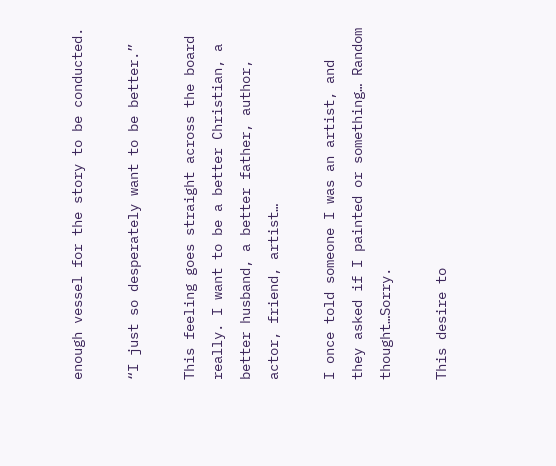enough vessel for the story to be conducted.

“I just so desperately want to be better.”

This feeling goes straight across the board really. I want to be a better Christian, a better husband, a better father, author, actor, friend, artist…

I once told someone I was an artist, and they asked if I painted or something… Random thought…Sorry.

This desire to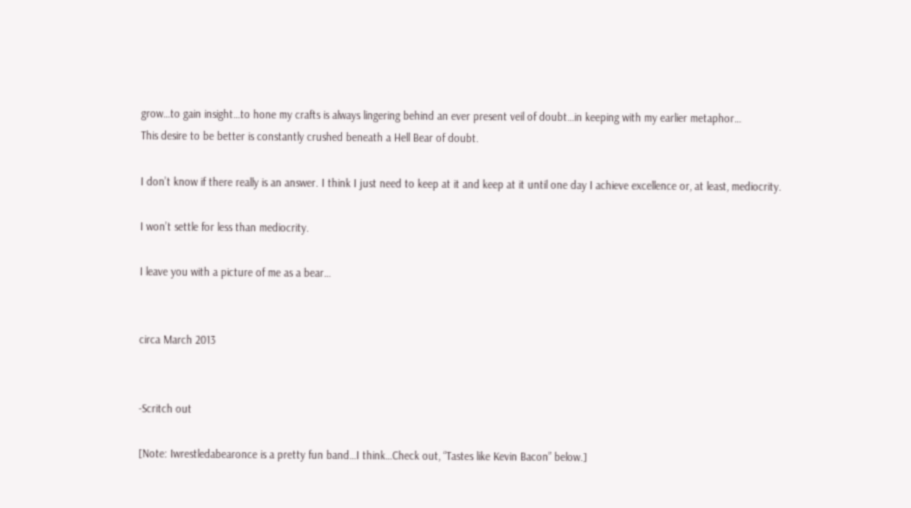grow…to gain insight…to hone my crafts is always lingering behind an ever present veil of doubt…in keeping with my earlier metaphor…
This desire to be better is constantly crushed beneath a Hell Bear of doubt.

I don’t know if there really is an answer. I think I just need to keep at it and keep at it until one day I achieve excellence or, at least, mediocrity.

I won’t settle for less than mediocrity.

I leave you with a picture of me as a bear…


circa March 2013


-Scritch out

[Note: Iwrestledabearonce is a pretty fun band…I think…Check out, “Tastes like Kevin Bacon” below.]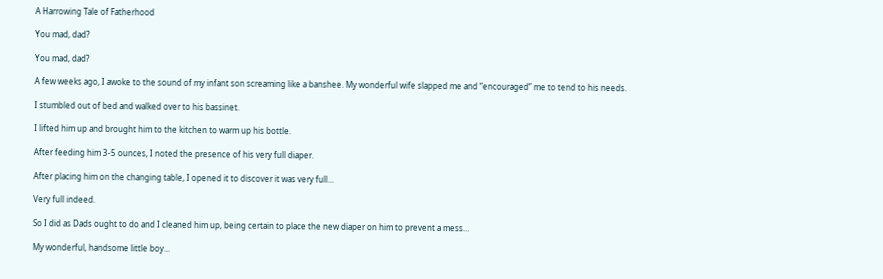A Harrowing Tale of Fatherhood

You mad, dad?

You mad, dad?

A few weeks ago, I awoke to the sound of my infant son screaming like a banshee. My wonderful wife slapped me and “encouraged” me to tend to his needs.

I stumbled out of bed and walked over to his bassinet.

I lifted him up and brought him to the kitchen to warm up his bottle.

After feeding him 3-5 ounces, I noted the presence of his very full diaper.

After placing him on the changing table, I opened it to discover it was very full…

Very full indeed.

So I did as Dads ought to do and I cleaned him up, being certain to place the new diaper on him to prevent a mess…

My wonderful, handsome little boy…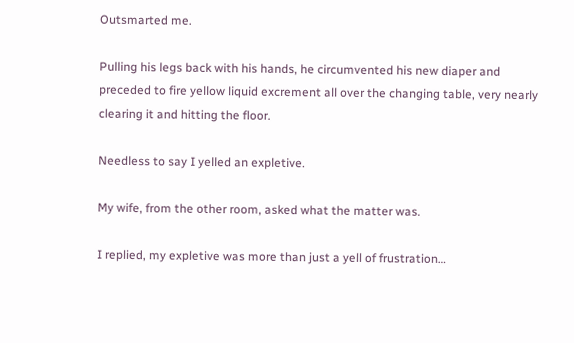Outsmarted me.

Pulling his legs back with his hands, he circumvented his new diaper and preceded to fire yellow liquid excrement all over the changing table, very nearly clearing it and hitting the floor.

Needless to say I yelled an expletive.

My wife, from the other room, asked what the matter was.

I replied, my expletive was more than just a yell of frustration…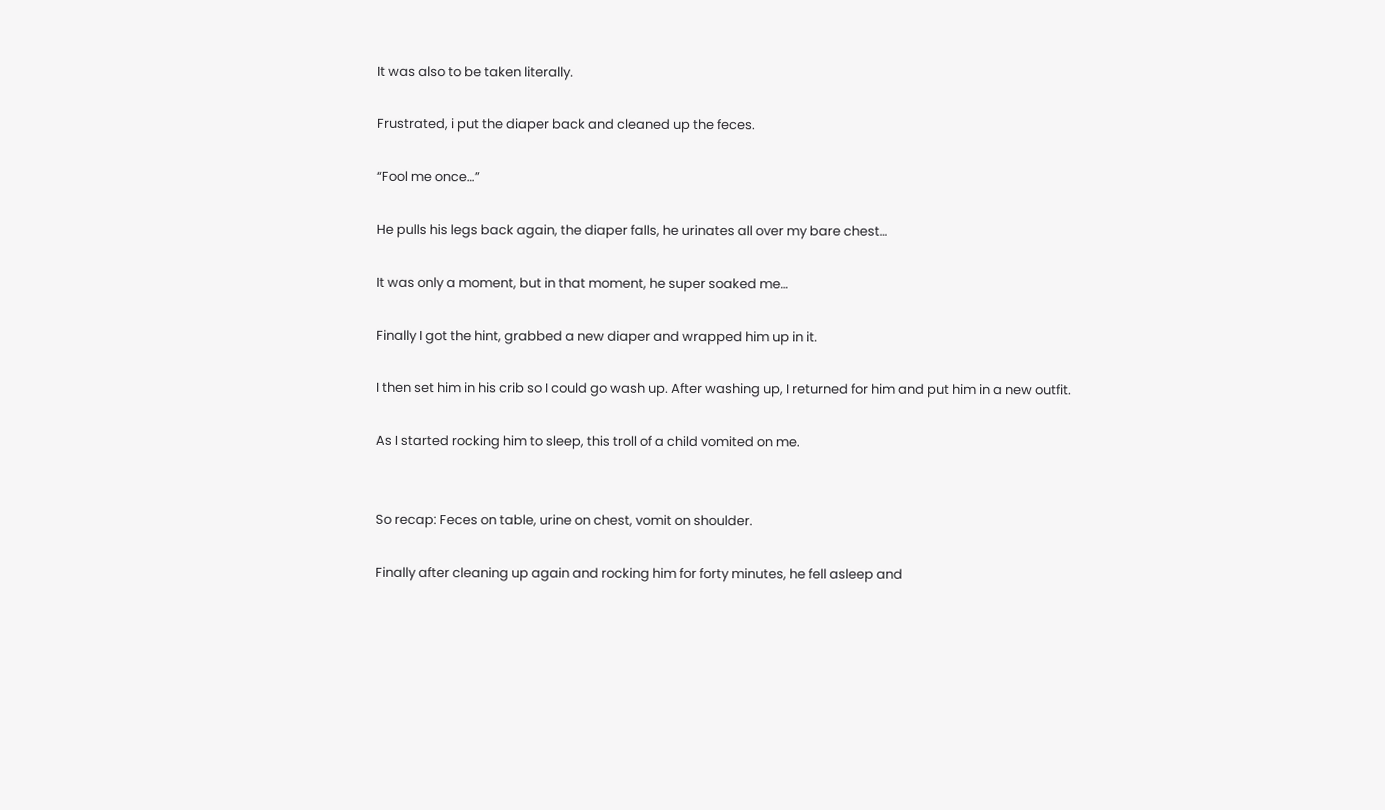It was also to be taken literally.

Frustrated, i put the diaper back and cleaned up the feces.

“Fool me once…”

He pulls his legs back again, the diaper falls, he urinates all over my bare chest…

It was only a moment, but in that moment, he super soaked me…

Finally I got the hint, grabbed a new diaper and wrapped him up in it.

I then set him in his crib so I could go wash up. After washing up, I returned for him and put him in a new outfit.

As I started rocking him to sleep, this troll of a child vomited on me.


So recap: Feces on table, urine on chest, vomit on shoulder.

Finally after cleaning up again and rocking him for forty minutes, he fell asleep and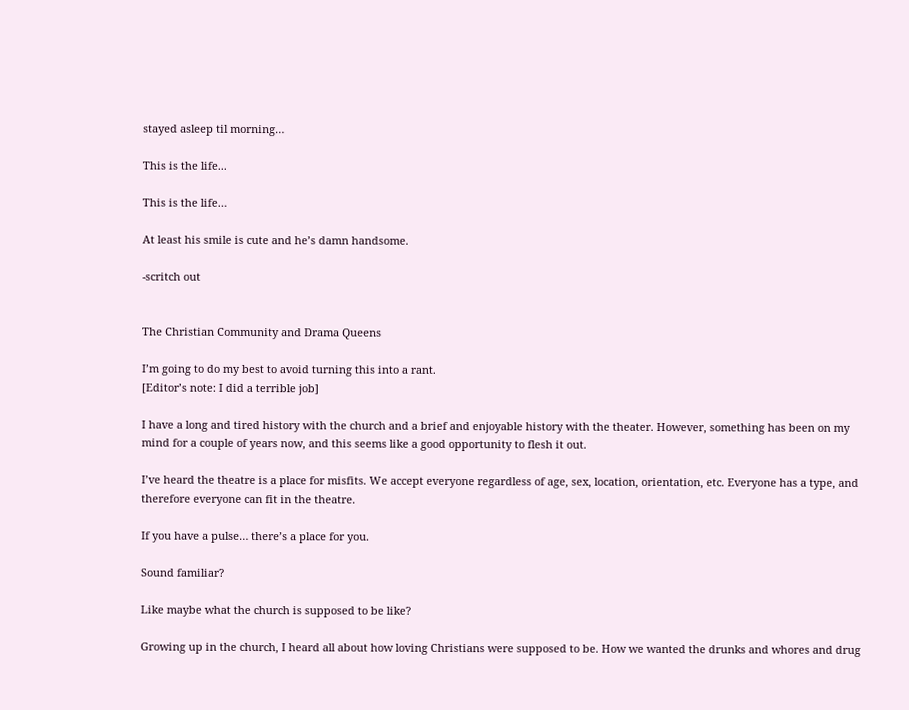stayed asleep til morning…

This is the life...

This is the life…

At least his smile is cute and he’s damn handsome.

-scritch out


The Christian Community and Drama Queens

I’m going to do my best to avoid turning this into a rant.
[Editor’s note: I did a terrible job]

I have a long and tired history with the church and a brief and enjoyable history with the theater. However, something has been on my mind for a couple of years now, and this seems like a good opportunity to flesh it out.

I’ve heard the theatre is a place for misfits. We accept everyone regardless of age, sex, location, orientation, etc. Everyone has a type, and therefore everyone can fit in the theatre.

If you have a pulse… there’s a place for you.

Sound familiar?

Like maybe what the church is supposed to be like?

Growing up in the church, I heard all about how loving Christians were supposed to be. How we wanted the drunks and whores and drug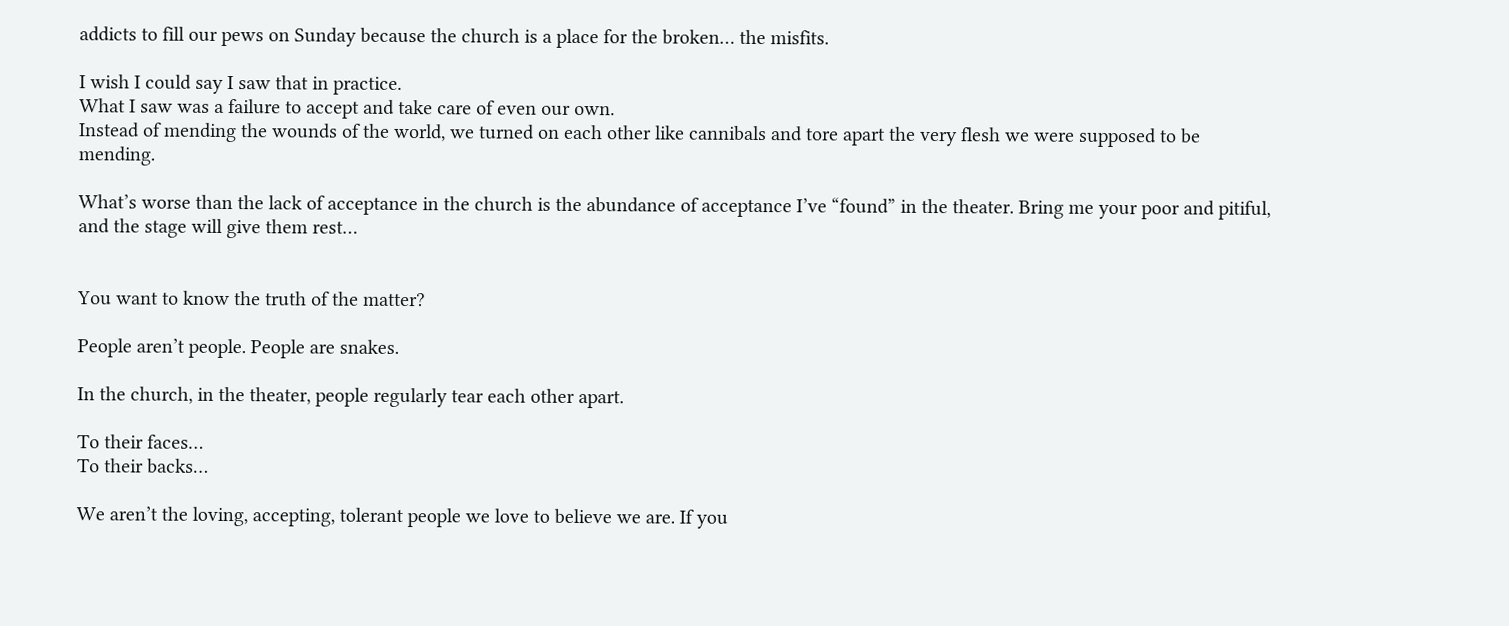addicts to fill our pews on Sunday because the church is a place for the broken… the misfits.

I wish I could say I saw that in practice.
What I saw was a failure to accept and take care of even our own.
Instead of mending the wounds of the world, we turned on each other like cannibals and tore apart the very flesh we were supposed to be mending.

What’s worse than the lack of acceptance in the church is the abundance of acceptance I’ve “found” in the theater. Bring me your poor and pitiful, and the stage will give them rest…


You want to know the truth of the matter?

People aren’t people. People are snakes.

In the church, in the theater, people regularly tear each other apart.

To their faces…
To their backs…

We aren’t the loving, accepting, tolerant people we love to believe we are. If you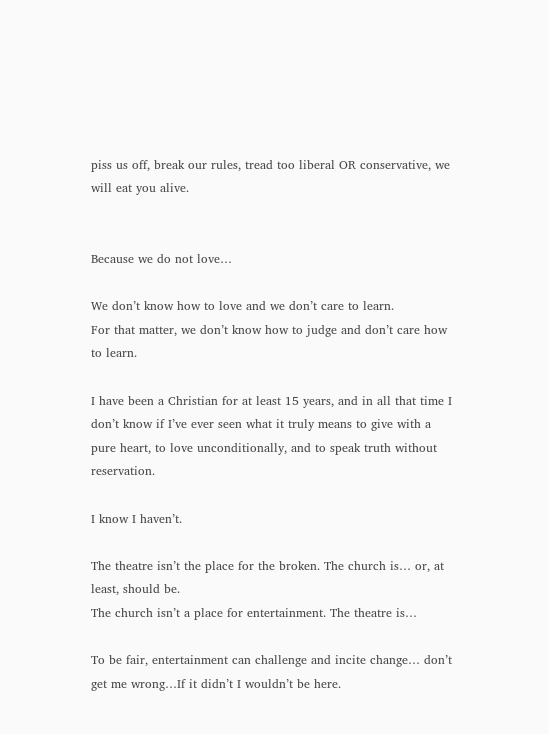piss us off, break our rules, tread too liberal OR conservative, we will eat you alive.


Because we do not love…

We don’t know how to love and we don’t care to learn.
For that matter, we don’t know how to judge and don’t care how to learn.

I have been a Christian for at least 15 years, and in all that time I don’t know if I’ve ever seen what it truly means to give with a pure heart, to love unconditionally, and to speak truth without reservation.

I know I haven’t.

The theatre isn’t the place for the broken. The church is… or, at least, should be.
The church isn’t a place for entertainment. The theatre is…

To be fair, entertainment can challenge and incite change… don’t get me wrong…If it didn’t I wouldn’t be here.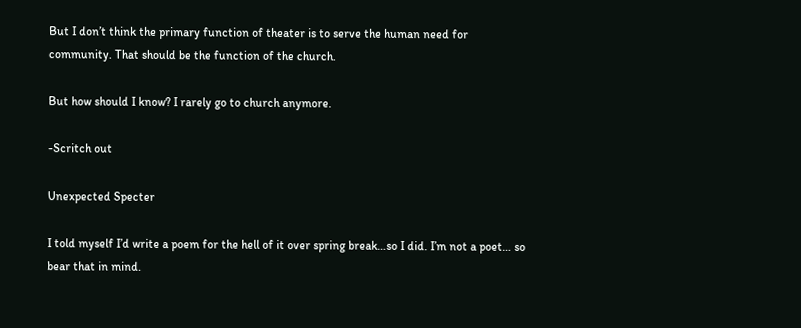But I don’t think the primary function of theater is to serve the human need for community. That should be the function of the church.

But how should I know? I rarely go to church anymore.

-Scritch out

Unexpected Specter

I told myself I’d write a poem for the hell of it over spring break…so I did. I’m not a poet… so bear that in mind.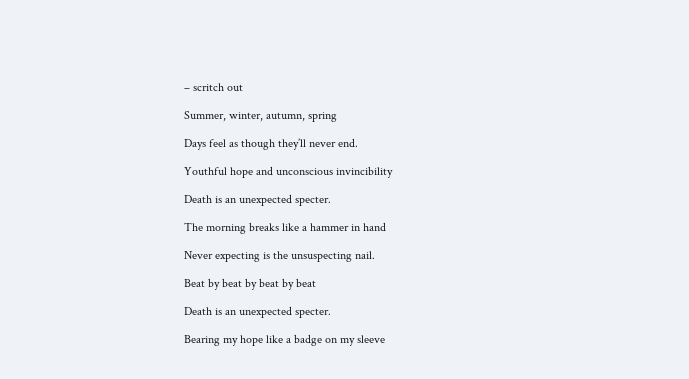– scritch out

Summer, winter, autumn, spring

Days feel as though they’ll never end.

Youthful hope and unconscious invincibility

Death is an unexpected specter.

The morning breaks like a hammer in hand

Never expecting is the unsuspecting nail.

Beat by beat by beat by beat

Death is an unexpected specter.

Bearing my hope like a badge on my sleeve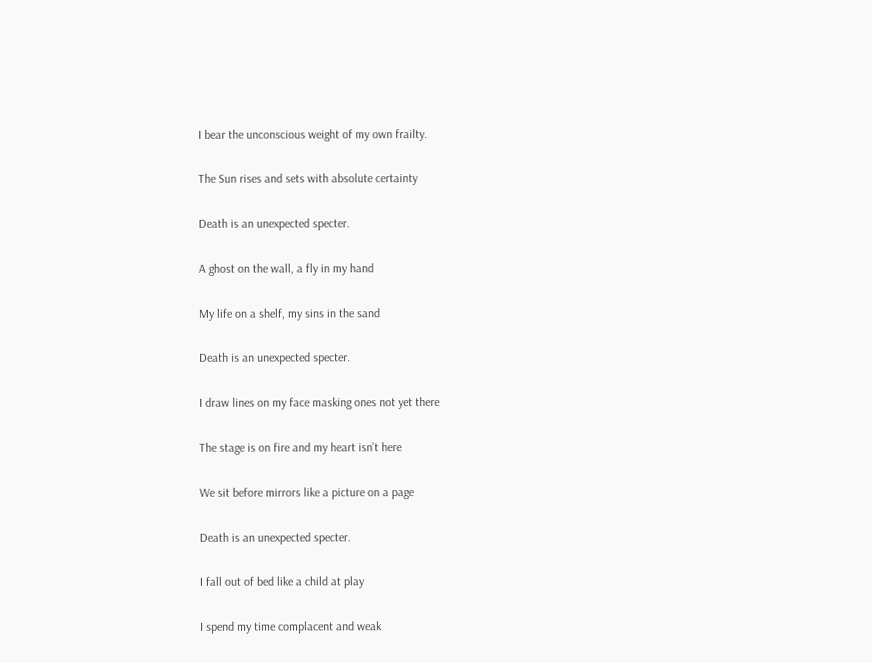I bear the unconscious weight of my own frailty.

The Sun rises and sets with absolute certainty

Death is an unexpected specter.

A ghost on the wall, a fly in my hand

My life on a shelf, my sins in the sand

Death is an unexpected specter.

I draw lines on my face masking ones not yet there

The stage is on fire and my heart isn’t here

We sit before mirrors like a picture on a page

Death is an unexpected specter.

I fall out of bed like a child at play

I spend my time complacent and weak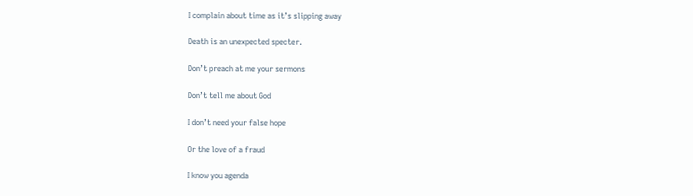I complain about time as it’s slipping away

Death is an unexpected specter.

Don’t preach at me your sermons

Don’t tell me about God

I don’t need your false hope

Or the love of a fraud

I know you agenda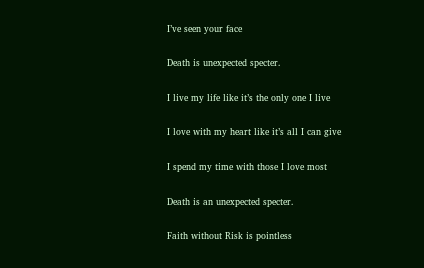I’ve seen your face

Death is unexpected specter.

I live my life like it’s the only one I live

I love with my heart like it’s all I can give

I spend my time with those I love most

Death is an unexpected specter.

Faith without Risk is pointless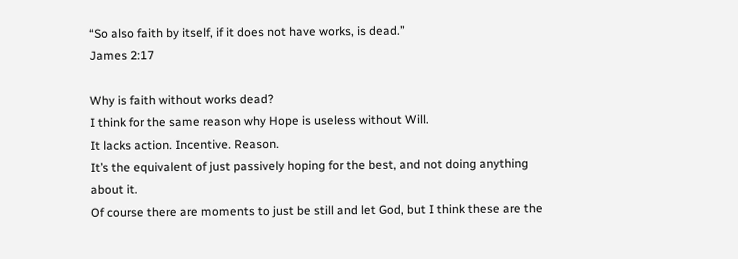“So also faith by itself, if it does not have works, is dead.”
James 2:17

Why is faith without works dead?
I think for the same reason why Hope is useless without Will.
It lacks action. Incentive. Reason.
It’s the equivalent of just passively hoping for the best, and not doing anything about it.
Of course there are moments to just be still and let God, but I think these are the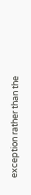exception rather than the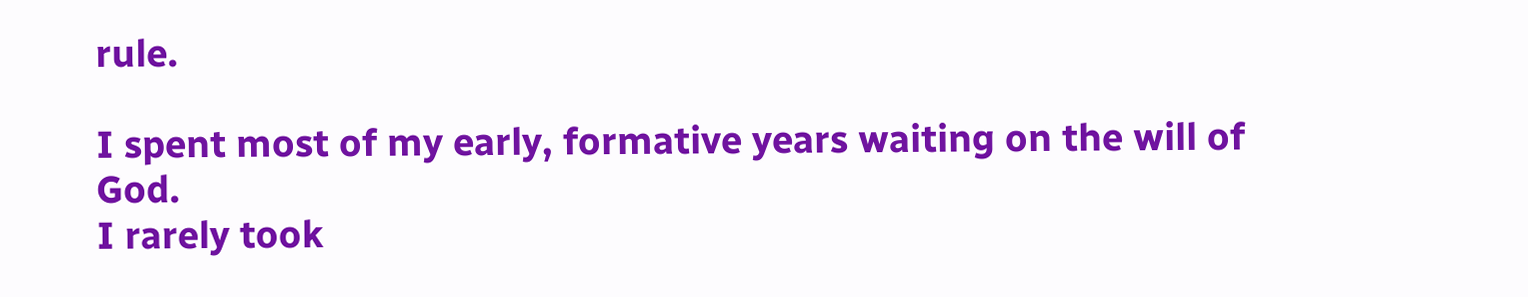rule.

I spent most of my early, formative years waiting on the will of God.
I rarely took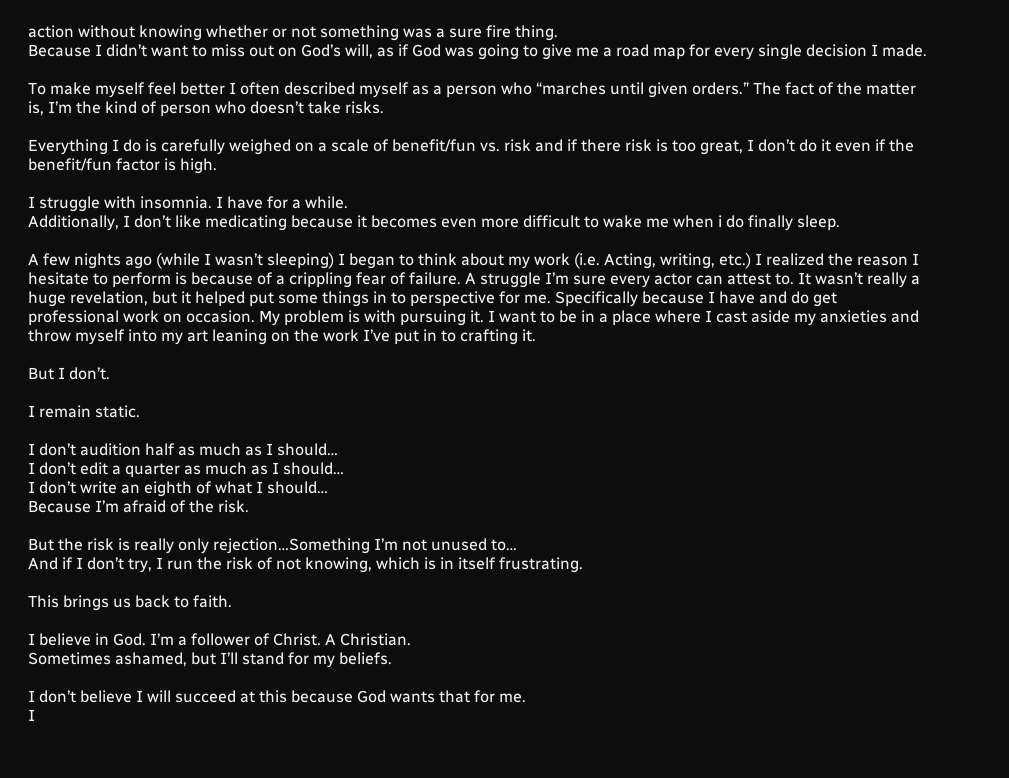action without knowing whether or not something was a sure fire thing.
Because I didn’t want to miss out on God’s will, as if God was going to give me a road map for every single decision I made.

To make myself feel better I often described myself as a person who “marches until given orders.” The fact of the matter is, I’m the kind of person who doesn’t take risks.

Everything I do is carefully weighed on a scale of benefit/fun vs. risk and if there risk is too great, I don’t do it even if the benefit/fun factor is high.

I struggle with insomnia. I have for a while.
Additionally, I don’t like medicating because it becomes even more difficult to wake me when i do finally sleep.

A few nights ago (while I wasn’t sleeping) I began to think about my work (i.e. Acting, writing, etc.) I realized the reason I hesitate to perform is because of a crippling fear of failure. A struggle I’m sure every actor can attest to. It wasn’t really a huge revelation, but it helped put some things in to perspective for me. Specifically because I have and do get professional work on occasion. My problem is with pursuing it. I want to be in a place where I cast aside my anxieties and throw myself into my art leaning on the work I’ve put in to crafting it.

But I don’t.

I remain static.

I don’t audition half as much as I should…
I don’t edit a quarter as much as I should…
I don’t write an eighth of what I should…
Because I’m afraid of the risk.

But the risk is really only rejection…Something I’m not unused to…
And if I don’t try, I run the risk of not knowing, which is in itself frustrating.

This brings us back to faith.

I believe in God. I’m a follower of Christ. A Christian.
Sometimes ashamed, but I’ll stand for my beliefs.

I don’t believe I will succeed at this because God wants that for me.
I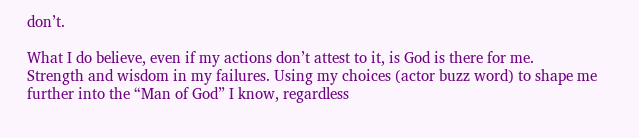don’t.

What I do believe, even if my actions don’t attest to it, is God is there for me.
Strength and wisdom in my failures. Using my choices (actor buzz word) to shape me further into the “Man of God” I know, regardless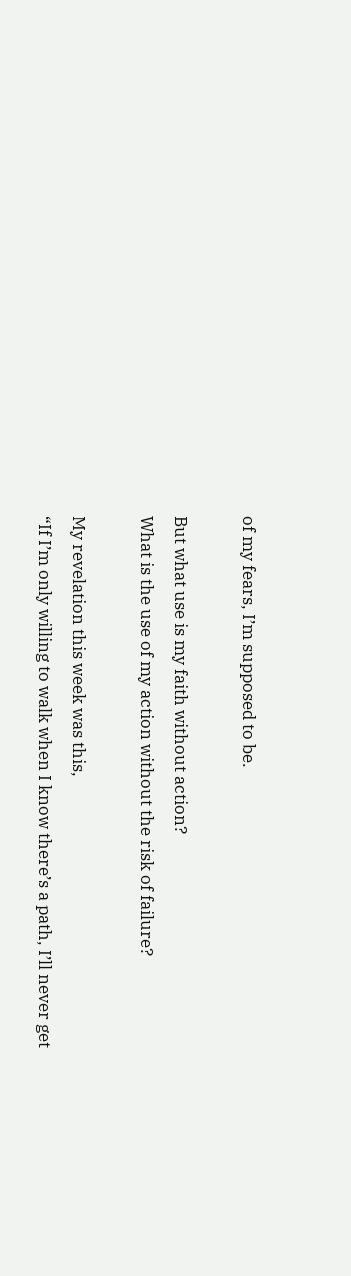of my fears, I’m supposed to be.

But what use is my faith without action?
What is the use of my action without the risk of failure?

My revelation this week was this,
“If I’m only willing to walk when I know there’s a path, I’ll never get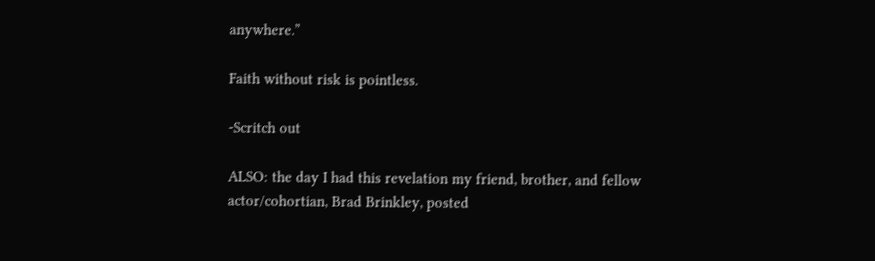anywhere.”

Faith without risk is pointless.

-Scritch out

ALSO: the day I had this revelation my friend, brother, and fellow actor/cohortian, Brad Brinkley, posted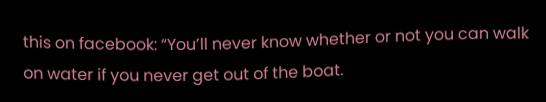this on facebook: “You’ll never know whether or not you can walk on water if you never get out of the boat.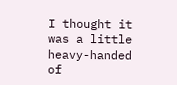I thought it was a little heavy-handed of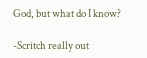God, but what do I know?

-Scritch really out